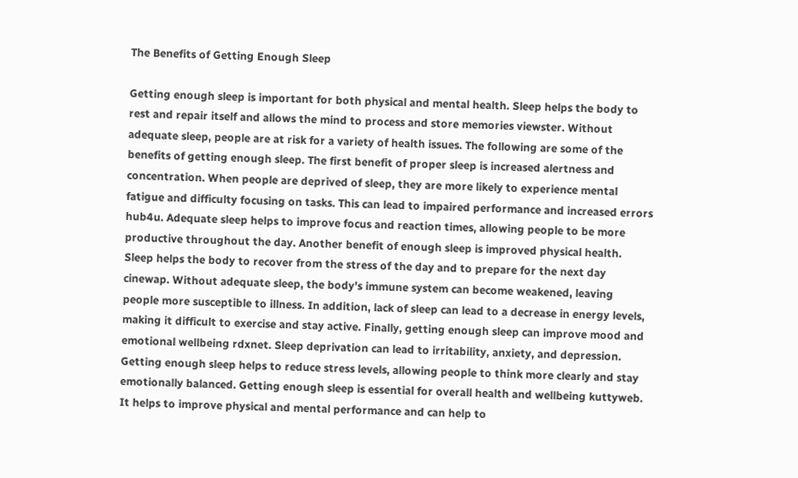The Benefits of Getting Enough Sleep

Getting enough sleep is important for both physical and mental health. Sleep helps the body to rest and repair itself and allows the mind to process and store memories viewster. Without adequate sleep, people are at risk for a variety of health issues. The following are some of the benefits of getting enough sleep. The first benefit of proper sleep is increased alertness and concentration. When people are deprived of sleep, they are more likely to experience mental fatigue and difficulty focusing on tasks. This can lead to impaired performance and increased errors hub4u. Adequate sleep helps to improve focus and reaction times, allowing people to be more productive throughout the day. Another benefit of enough sleep is improved physical health. Sleep helps the body to recover from the stress of the day and to prepare for the next day cinewap. Without adequate sleep, the body’s immune system can become weakened, leaving people more susceptible to illness. In addition, lack of sleep can lead to a decrease in energy levels, making it difficult to exercise and stay active. Finally, getting enough sleep can improve mood and emotional wellbeing rdxnet. Sleep deprivation can lead to irritability, anxiety, and depression. Getting enough sleep helps to reduce stress levels, allowing people to think more clearly and stay emotionally balanced. Getting enough sleep is essential for overall health and wellbeing kuttyweb. It helps to improve physical and mental performance and can help to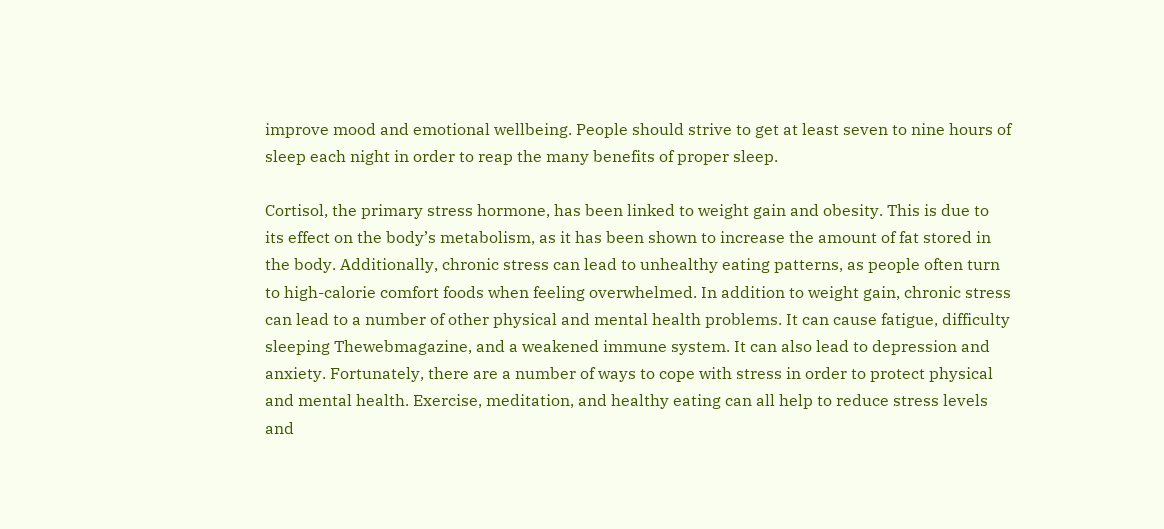improve mood and emotional wellbeing. People should strive to get at least seven to nine hours of sleep each night in order to reap the many benefits of proper sleep.

Cortisol, the primary stress hormone, has been linked to weight gain and obesity. This is due to its effect on the body’s metabolism, as it has been shown to increase the amount of fat stored in the body. Additionally, chronic stress can lead to unhealthy eating patterns, as people often turn to high-calorie comfort foods when feeling overwhelmed. In addition to weight gain, chronic stress can lead to a number of other physical and mental health problems. It can cause fatigue, difficulty sleeping Thewebmagazine, and a weakened immune system. It can also lead to depression and anxiety. Fortunately, there are a number of ways to cope with stress in order to protect physical and mental health. Exercise, meditation, and healthy eating can all help to reduce stress levels and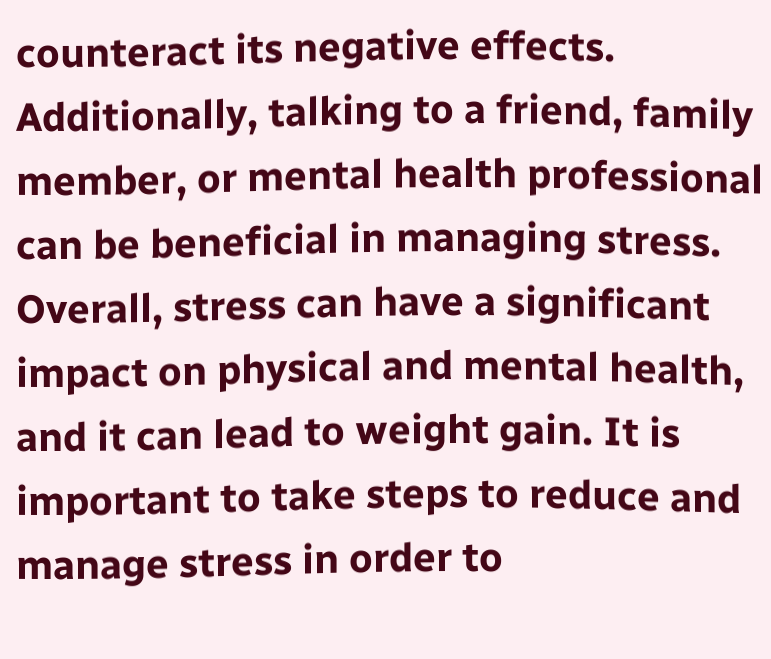counteract its negative effects. Additionally, talking to a friend, family member, or mental health professional can be beneficial in managing stress. Overall, stress can have a significant impact on physical and mental health, and it can lead to weight gain. It is important to take steps to reduce and manage stress in order to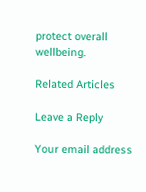protect overall wellbeing.

Related Articles

Leave a Reply

Your email address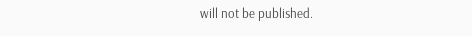will not be published.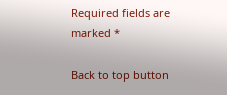Required fields are marked *

Back to top button